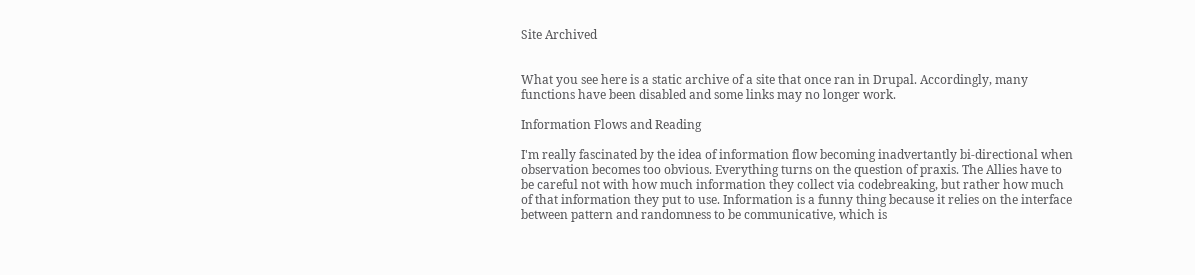Site Archived


What you see here is a static archive of a site that once ran in Drupal. Accordingly, many functions have been disabled and some links may no longer work.

Information Flows and Reading

I'm really fascinated by the idea of information flow becoming inadvertantly bi-directional when observation becomes too obvious. Everything turns on the question of praxis. The Allies have to be careful not with how much information they collect via codebreaking, but rather how much of that information they put to use. Information is a funny thing because it relies on the interface between pattern and randomness to be communicative, which is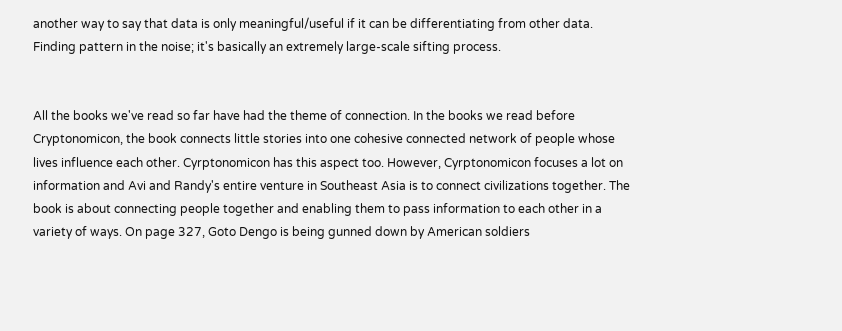another way to say that data is only meaningful/useful if it can be differentiating from other data. Finding pattern in the noise; it's basically an extremely large-scale sifting process.


All the books we've read so far have had the theme of connection. In the books we read before Cryptonomicon, the book connects little stories into one cohesive connected network of people whose lives influence each other. Cyrptonomicon has this aspect too. However, Cyrptonomicon focuses a lot on information and Avi and Randy's entire venture in Southeast Asia is to connect civilizations together. The book is about connecting people together and enabling them to pass information to each other in a variety of ways. On page 327, Goto Dengo is being gunned down by American soldiers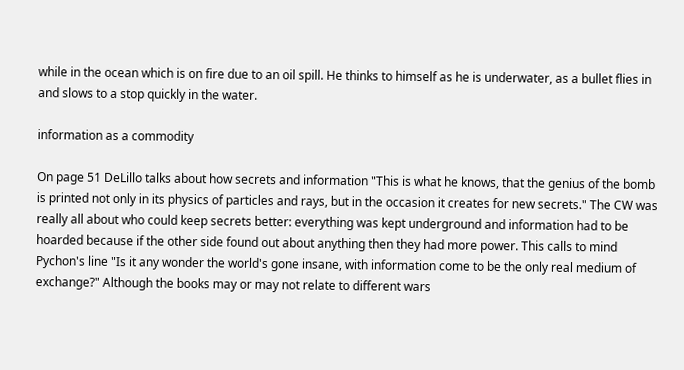while in the ocean which is on fire due to an oil spill. He thinks to himself as he is underwater, as a bullet flies in and slows to a stop quickly in the water.

information as a commodity

On page 51 DeLillo talks about how secrets and information "This is what he knows, that the genius of the bomb is printed not only in its physics of particles and rays, but in the occasion it creates for new secrets." The CW was really all about who could keep secrets better: everything was kept underground and information had to be hoarded because if the other side found out about anything then they had more power. This calls to mind Pychon's line "Is it any wonder the world's gone insane, with information come to be the only real medium of exchange?" Although the books may or may not relate to different wars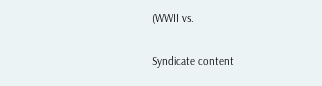(WWII vs.

Syndicate content